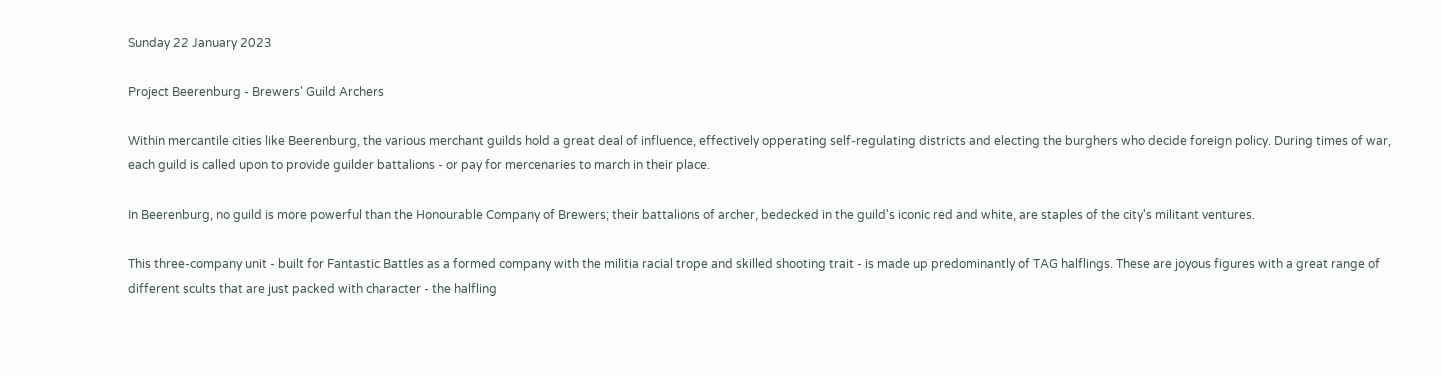Sunday 22 January 2023

Project Beerenburg - Brewers' Guild Archers

Within mercantile cities like Beerenburg, the various merchant guilds hold a great deal of influence, effectively opperating self-regulating districts and electing the burghers who decide foreign policy. During times of war, each guild is called upon to provide guilder battalions - or pay for mercenaries to march in their place.

In Beerenburg, no guild is more powerful than the Honourable Company of Brewers; their battalions of archer, bedecked in the guild's iconic red and white, are staples of the city's militant ventures.

This three-company unit - built for Fantastic Battles as a formed company with the militia racial trope and skilled shooting trait - is made up predominantly of TAG halflings. These are joyous figures with a great range of different scults that are just packed with character - the halfling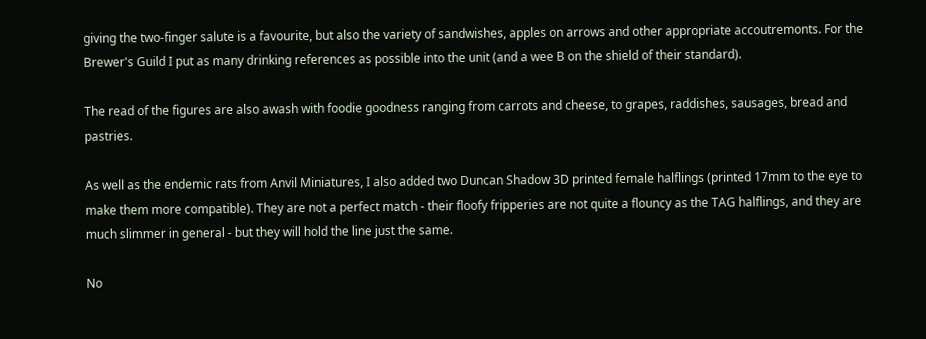giving the two-finger salute is a favourite, but also the variety of sandwishes, apples on arrows and other appropriate accoutremonts. For the Brewer's Guild I put as many drinking references as possible into the unit (and a wee B on the shield of their standard).

The read of the figures are also awash with foodie goodness ranging from carrots and cheese, to grapes, raddishes, sausages, bread and pastries.

As well as the endemic rats from Anvil Miniatures, I also added two Duncan Shadow 3D printed female halflings (printed 17mm to the eye to make them more compatible). They are not a perfect match - their floofy fripperies are not quite a flouncy as the TAG halflings, and they are much slimmer in general - but they will hold the line just the same.

No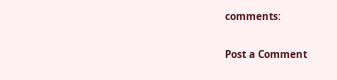comments:

Post a Comment